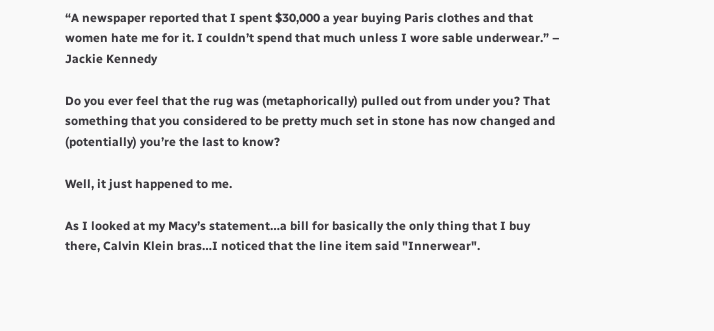“A newspaper reported that I spent $30,000 a year buying Paris clothes and that women hate me for it. I couldn’t spend that much unless I wore sable underwear.” – Jackie Kennedy

Do you ever feel that the rug was (metaphorically) pulled out from under you? That something that you considered to be pretty much set in stone has now changed and (potentially) you’re the last to know?

Well, it just happened to me.

As I looked at my Macy’s statement…a bill for basically the only thing that I buy there, Calvin Klein bras…I noticed that the line item said "Innerwear".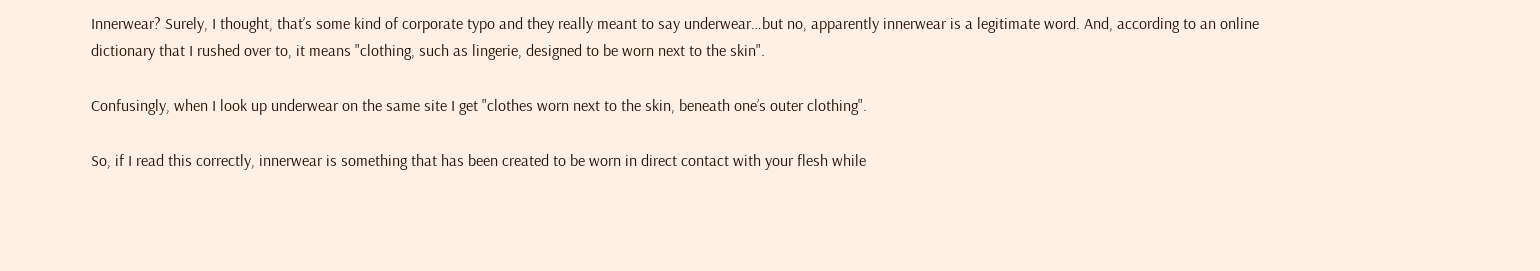Innerwear? Surely, I thought, that’s some kind of corporate typo and they really meant to say underwear…but no, apparently innerwear is a legitimate word. And, according to an online dictionary that I rushed over to, it means "clothing, such as lingerie, designed to be worn next to the skin".

Confusingly, when I look up underwear on the same site I get "clothes worn next to the skin, beneath one’s outer clothing".

So, if I read this correctly, innerwear is something that has been created to be worn in direct contact with your flesh while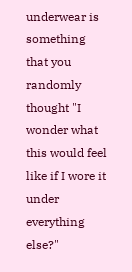underwear is something that you randomly thought "I wonder what this would feel like if I wore it under everything else?"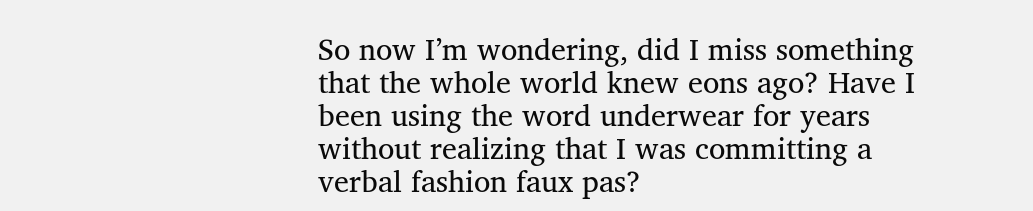So now I’m wondering, did I miss something that the whole world knew eons ago? Have I been using the word underwear for years without realizing that I was committing a verbal fashion faux pas?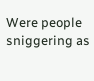Were people sniggering as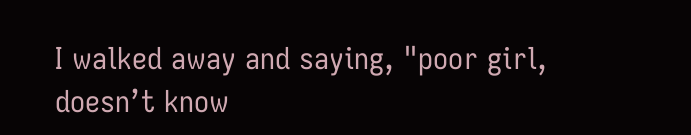I walked away and saying, "poor girl, doesn’t know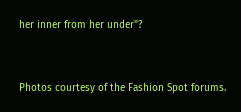her inner from her under"?


Photos courtesy of the Fashion Spot forums.